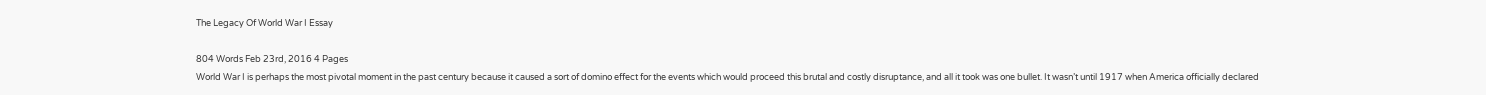The Legacy Of World War I Essay

804 Words Feb 23rd, 2016 4 Pages
World War I is perhaps the most pivotal moment in the past century because it caused a sort of domino effect for the events which would proceed this brutal and costly disruptance, and all it took was one bullet. It wasn’t until 1917 when America officially declared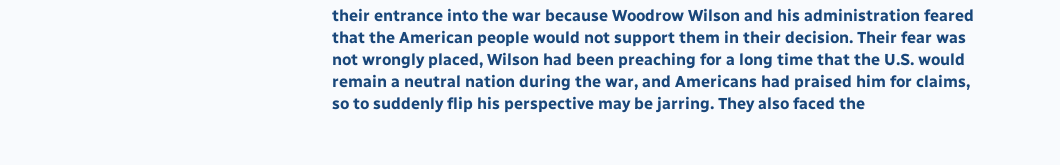their entrance into the war because Woodrow Wilson and his administration feared that the American people would not support them in their decision. Their fear was not wrongly placed, Wilson had been preaching for a long time that the U.S. would remain a neutral nation during the war, and Americans had praised him for claims, so to suddenly flip his perspective may be jarring. They also faced the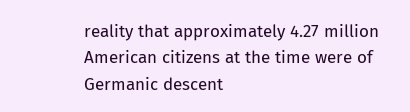reality that approximately 4.27 million American citizens at the time were of Germanic descent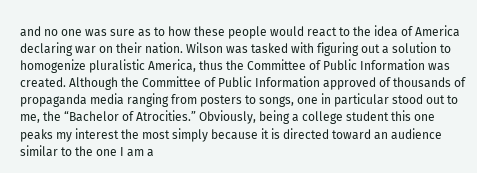and no one was sure as to how these people would react to the idea of America declaring war on their nation. Wilson was tasked with figuring out a solution to homogenize pluralistic America, thus the Committee of Public Information was created. Although the Committee of Public Information approved of thousands of propaganda media ranging from posters to songs, one in particular stood out to me, the “Bachelor of Atrocities.” Obviously, being a college student this one peaks my interest the most simply because it is directed toward an audience similar to the one I am a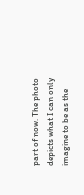part of now. The photo depicts what I can only imagine to be as the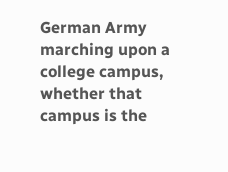German Army marching upon a college campus, whether that campus is the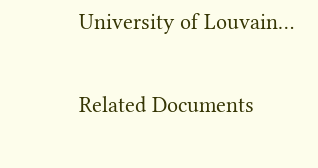University of Louvain…

Related Documents